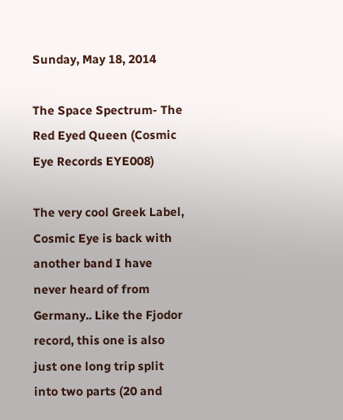Sunday, May 18, 2014

The Space Spectrum- The Red Eyed Queen (Cosmic Eye Records EYE008)

The very cool Greek Label, Cosmic Eye is back with another band I have never heard of from Germany.. Like the Fjodor record, this one is also just one long trip split into two parts (20 and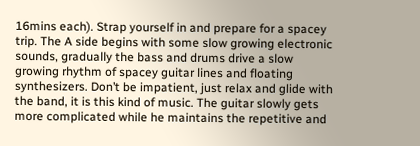16mins each). Strap yourself in and prepare for a spacey trip. The A side begins with some slow growing electronic sounds, gradually the bass and drums drive a slow growing rhythm of spacey guitar lines and floating synthesizers. Don’t be impatient, just relax and glide with the band, it is this kind of music. The guitar slowly gets more complicated while he maintains the repetitive and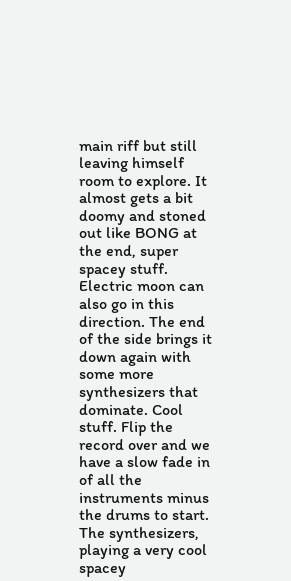main riff but still leaving himself room to explore. It almost gets a bit doomy and stoned out like BONG at the end, super spacey stuff. Electric moon can also go in this direction. The end of the side brings it down again with some more synthesizers that dominate. Cool stuff. Flip the record over and we have a slow fade in of all the instruments minus the drums to start. The synthesizers, playing a very cool spacey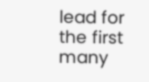lead for the first many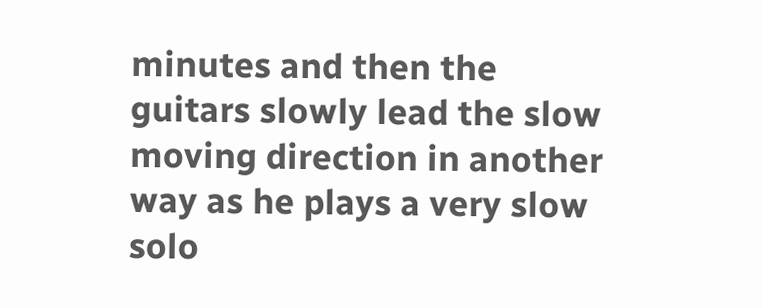minutes and then the guitars slowly lead the slow moving direction in another way as he plays a very slow solo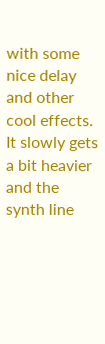with some nice delay and other cool effects. It slowly gets a bit heavier and the synth line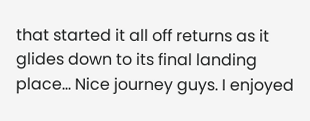that started it all off returns as it glides down to its final landing place… Nice journey guys. I enjoyed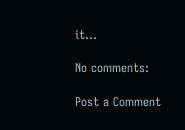it…

No comments:

Post a Comment